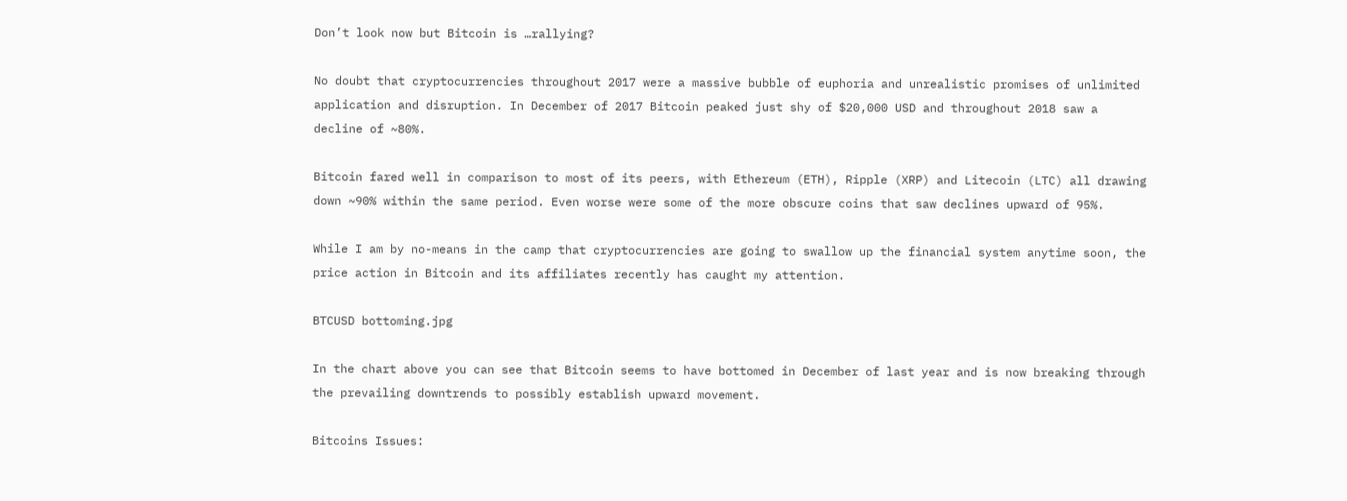Don’t look now but Bitcoin is …rallying?

No doubt that cryptocurrencies throughout 2017 were a massive bubble of euphoria and unrealistic promises of unlimited application and disruption. In December of 2017 Bitcoin peaked just shy of $20,000 USD and throughout 2018 saw a decline of ~80%.

Bitcoin fared well in comparison to most of its peers, with Ethereum (ETH), Ripple (XRP) and Litecoin (LTC) all drawing down ~90% within the same period. Even worse were some of the more obscure coins that saw declines upward of 95%.

While I am by no-means in the camp that cryptocurrencies are going to swallow up the financial system anytime soon, the price action in Bitcoin and its affiliates recently has caught my attention.

BTCUSD bottoming.jpg

In the chart above you can see that Bitcoin seems to have bottomed in December of last year and is now breaking through the prevailing downtrends to possibly establish upward movement.

Bitcoins Issues: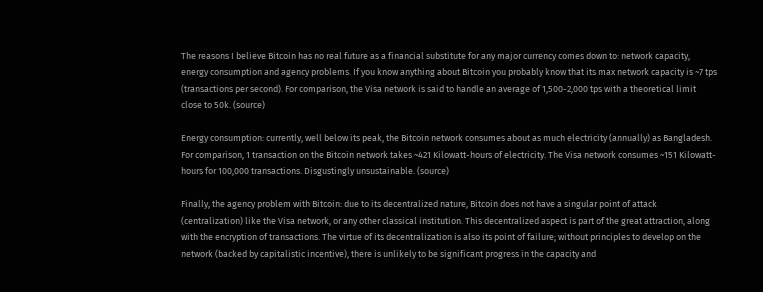The reasons I believe Bitcoin has no real future as a financial substitute for any major currency comes down to: network capacity, energy consumption and agency problems. If you know anything about Bitcoin you probably know that its max network capacity is ~7 tps (transactions per second). For comparison, the Visa network is said to handle an average of 1,500-2,000 tps with a theoretical limit close to 50k. (source)

Energy consumption: currently, well below its peak, the Bitcoin network consumes about as much electricity (annually) as Bangladesh. For comparison, 1 transaction on the Bitcoin network takes ~421 Kilowatt-hours of electricity. The Visa network consumes ~151 Kilowatt-hours for 100,000 transactions. Disgustingly unsustainable. (source)

Finally, the agency problem with Bitcoin: due to its decentralized nature, Bitcoin does not have a singular point of attack (centralization) like the Visa network, or any other classical institution. This decentralized aspect is part of the great attraction, along with the encryption of transactions. The virtue of its decentralization is also its point of failure; without principles to develop on the network (backed by capitalistic incentive), there is unlikely to be significant progress in the capacity and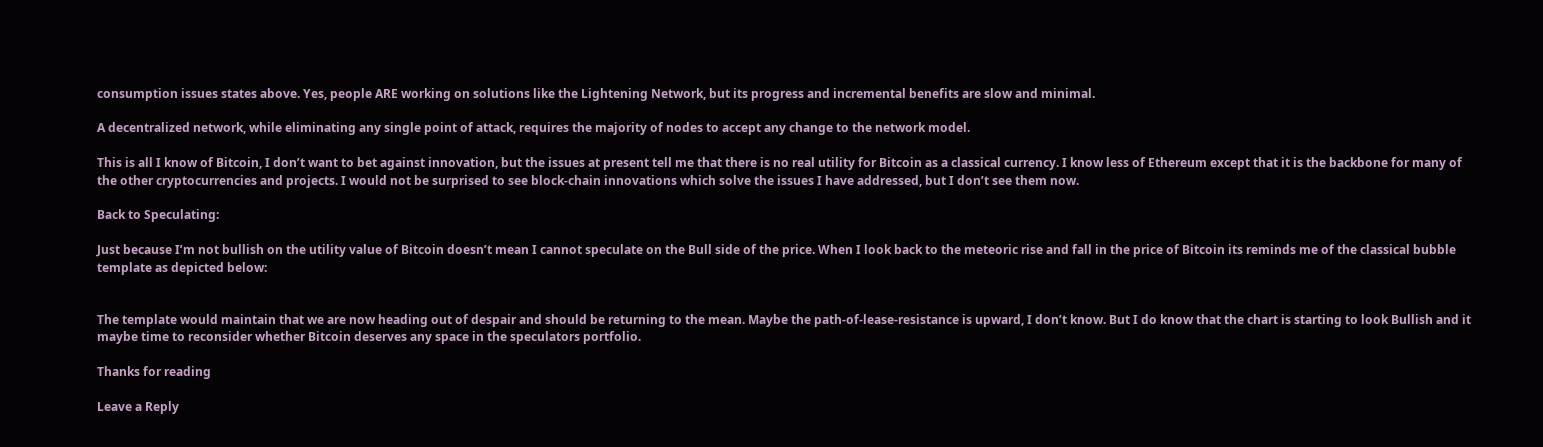consumption issues states above. Yes, people ARE working on solutions like the Lightening Network, but its progress and incremental benefits are slow and minimal.

A decentralized network, while eliminating any single point of attack, requires the majority of nodes to accept any change to the network model.

This is all I know of Bitcoin, I don’t want to bet against innovation, but the issues at present tell me that there is no real utility for Bitcoin as a classical currency. I know less of Ethereum except that it is the backbone for many of the other cryptocurrencies and projects. I would not be surprised to see block-chain innovations which solve the issues I have addressed, but I don’t see them now.

Back to Speculating:

Just because I’m not bullish on the utility value of Bitcoin doesn’t mean I cannot speculate on the Bull side of the price. When I look back to the meteoric rise and fall in the price of Bitcoin its reminds me of the classical bubble template as depicted below:


The template would maintain that we are now heading out of despair and should be returning to the mean. Maybe the path-of-lease-resistance is upward, I don’t know. But I do know that the chart is starting to look Bullish and it maybe time to reconsider whether Bitcoin deserves any space in the speculators portfolio.

Thanks for reading

Leave a Reply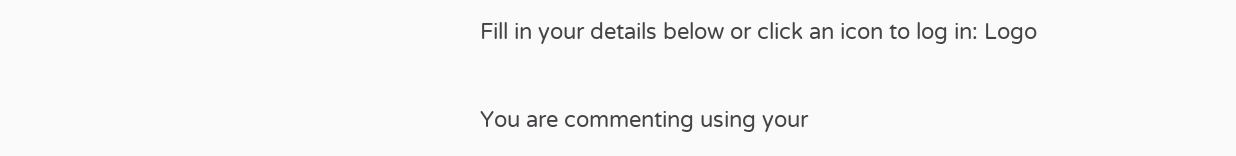Fill in your details below or click an icon to log in: Logo

You are commenting using your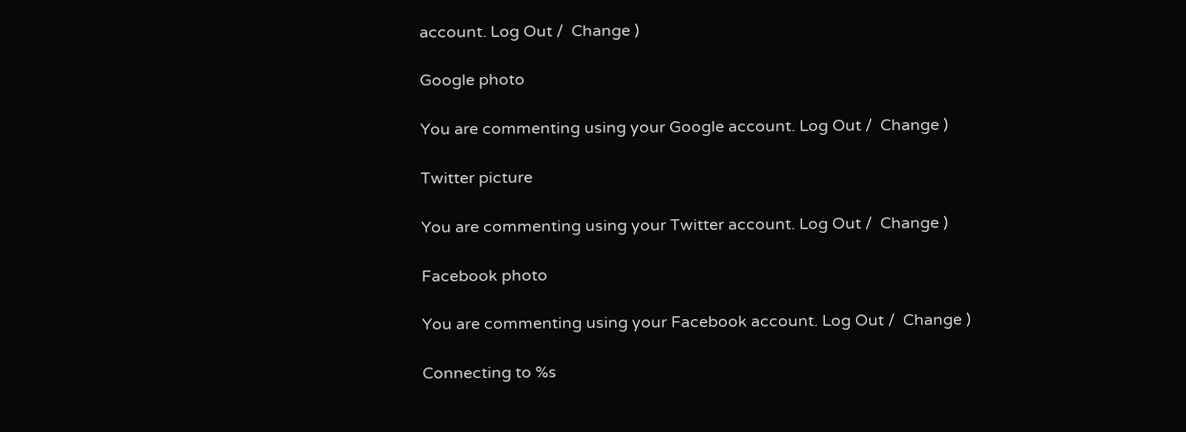account. Log Out /  Change )

Google photo

You are commenting using your Google account. Log Out /  Change )

Twitter picture

You are commenting using your Twitter account. Log Out /  Change )

Facebook photo

You are commenting using your Facebook account. Log Out /  Change )

Connecting to %s